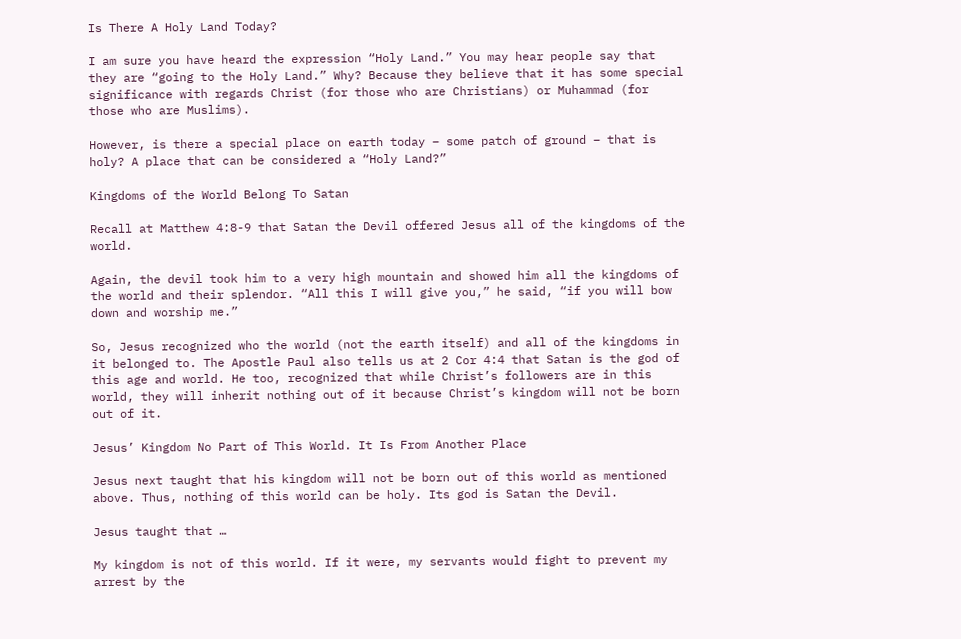Is There A Holy Land Today?

I am sure you have heard the expression “Holy Land.” You may hear people say that they are “going to the Holy Land.” Why? Because they believe that it has some special significance with regards Christ (for those who are Christians) or Muhammad (for those who are Muslims).

However, is there a special place on earth today – some patch of ground – that is holy? A place that can be considered a “Holy Land?”

Kingdoms of the World Belong To Satan

Recall at Matthew 4:8-9 that Satan the Devil offered Jesus all of the kingdoms of the world.

Again, the devil took him to a very high mountain and showed him all the kingdoms of the world and their splendor. “All this I will give you,” he said, “if you will bow down and worship me.”

So, Jesus recognized who the world (not the earth itself) and all of the kingdoms in it belonged to. The Apostle Paul also tells us at 2 Cor 4:4 that Satan is the god of this age and world. He too, recognized that while Christ’s followers are in this world, they will inherit nothing out of it because Christ’s kingdom will not be born out of it.

Jesus’ Kingdom No Part of This World. It Is From Another Place

Jesus next taught that his kingdom will not be born out of this world as mentioned above. Thus, nothing of this world can be holy. Its god is Satan the Devil.

Jesus taught that …

My kingdom is not of this world. If it were, my servants would fight to prevent my arrest by the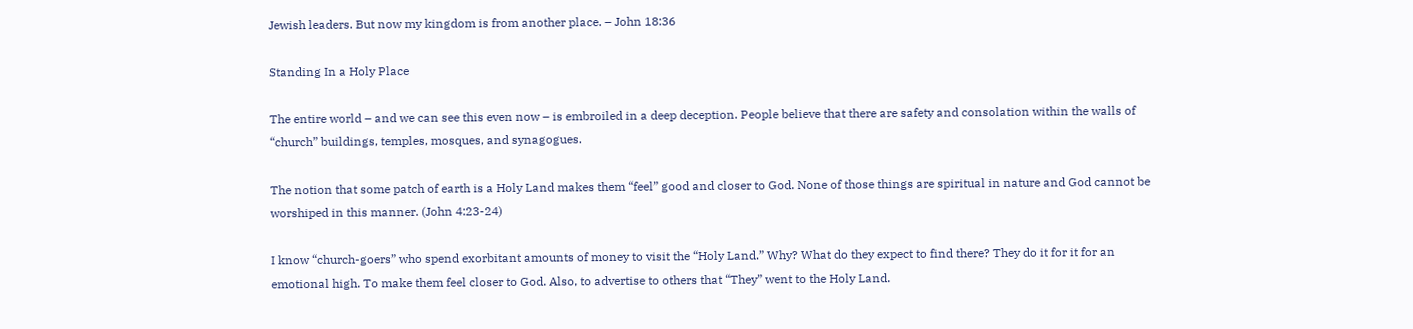Jewish leaders. But now my kingdom is from another place. – John 18:36

Standing In a Holy Place

The entire world – and we can see this even now – is embroiled in a deep deception. People believe that there are safety and consolation within the walls of “church” buildings, temples, mosques, and synagogues.

The notion that some patch of earth is a Holy Land makes them “feel” good and closer to God. None of those things are spiritual in nature and God cannot be worshiped in this manner. (John 4:23-24)

I know “church-goers” who spend exorbitant amounts of money to visit the “Holy Land.” Why? What do they expect to find there? They do it for it for an emotional high. To make them feel closer to God. Also, to advertise to others that “They” went to the Holy Land.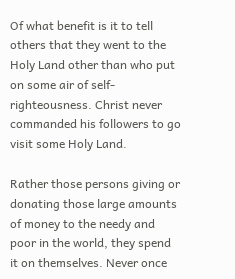Of what benefit is it to tell others that they went to the Holy Land other than who put on some air of self-righteousness. Christ never commanded his followers to go visit some Holy Land.

Rather those persons giving or donating those large amounts of money to the needy and poor in the world, they spend it on themselves. Never once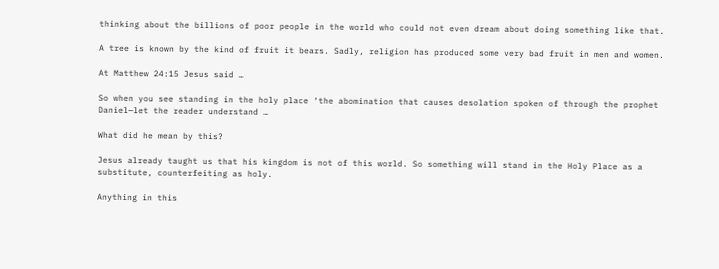thinking about the billions of poor people in the world who could not even dream about doing something like that.

A tree is known by the kind of fruit it bears. Sadly, religion has produced some very bad fruit in men and women.

At Matthew 24:15 Jesus said …

So when you see standing in the holy place ‘the abomination that causes desolation spoken of through the prophet Daniel—let the reader understand …

What did he mean by this?

Jesus already taught us that his kingdom is not of this world. So something will stand in the Holy Place as a substitute, counterfeiting as holy.

Anything in this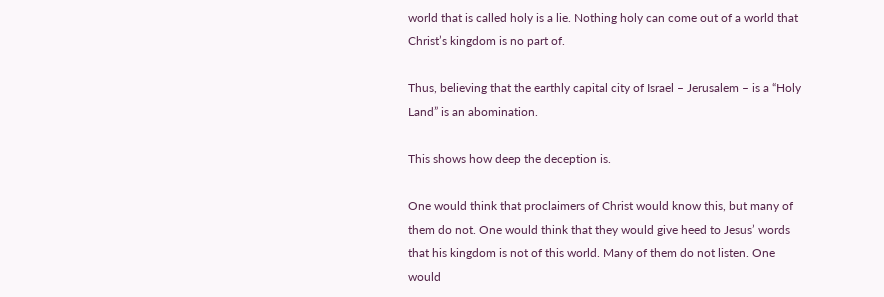world that is called holy is a lie. Nothing holy can come out of a world that Christ’s kingdom is no part of.

Thus, believing that the earthly capital city of Israel – Jerusalem – is a “Holy Land” is an abomination.

This shows how deep the deception is.

One would think that proclaimers of Christ would know this, but many of them do not. One would think that they would give heed to Jesus’ words that his kingdom is not of this world. Many of them do not listen. One would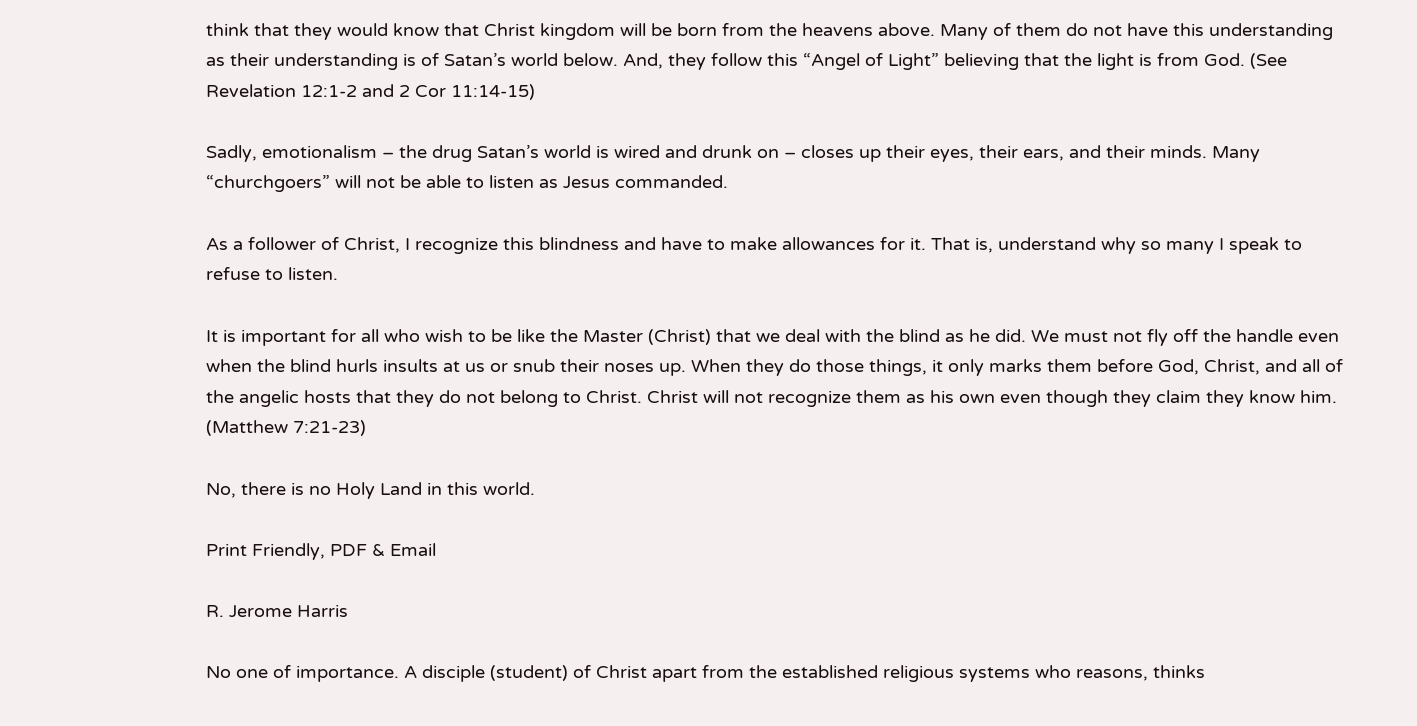think that they would know that Christ kingdom will be born from the heavens above. Many of them do not have this understanding as their understanding is of Satan’s world below. And, they follow this “Angel of Light” believing that the light is from God. (See Revelation 12:1-2 and 2 Cor 11:14-15)

Sadly, emotionalism – the drug Satan’s world is wired and drunk on – closes up their eyes, their ears, and their minds. Many “churchgoers” will not be able to listen as Jesus commanded.

As a follower of Christ, I recognize this blindness and have to make allowances for it. That is, understand why so many I speak to refuse to listen.

It is important for all who wish to be like the Master (Christ) that we deal with the blind as he did. We must not fly off the handle even when the blind hurls insults at us or snub their noses up. When they do those things, it only marks them before God, Christ, and all of the angelic hosts that they do not belong to Christ. Christ will not recognize them as his own even though they claim they know him. (Matthew 7:21-23)

No, there is no Holy Land in this world.

Print Friendly, PDF & Email

R. Jerome Harris

No one of importance. A disciple (student) of Christ apart from the established religious systems who reasons, thinks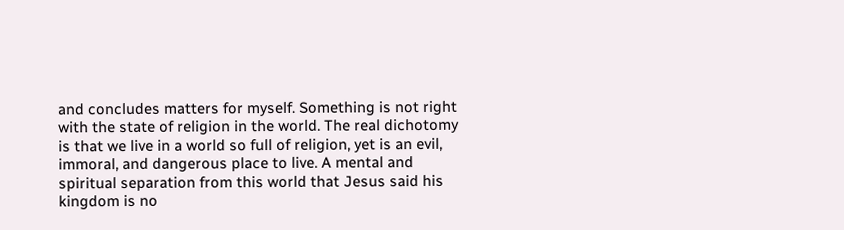and concludes matters for myself. Something is not right with the state of religion in the world. The real dichotomy is that we live in a world so full of religion, yet is an evil, immoral, and dangerous place to live. A mental and spiritual separation from this world that Jesus said his kingdom is no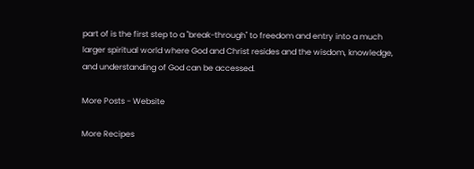part of is the first step to a "break-through" to freedom and entry into a much larger spiritual world where God and Christ resides and the wisdom, knowledge, and understanding of God can be accessed.

More Posts - Website

More Recipes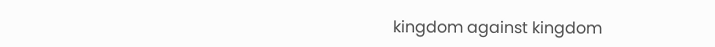kingdom against kingdom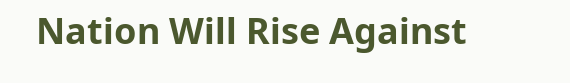Nation Will Rise Against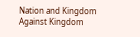Nation and Kingdom Against Kingdom